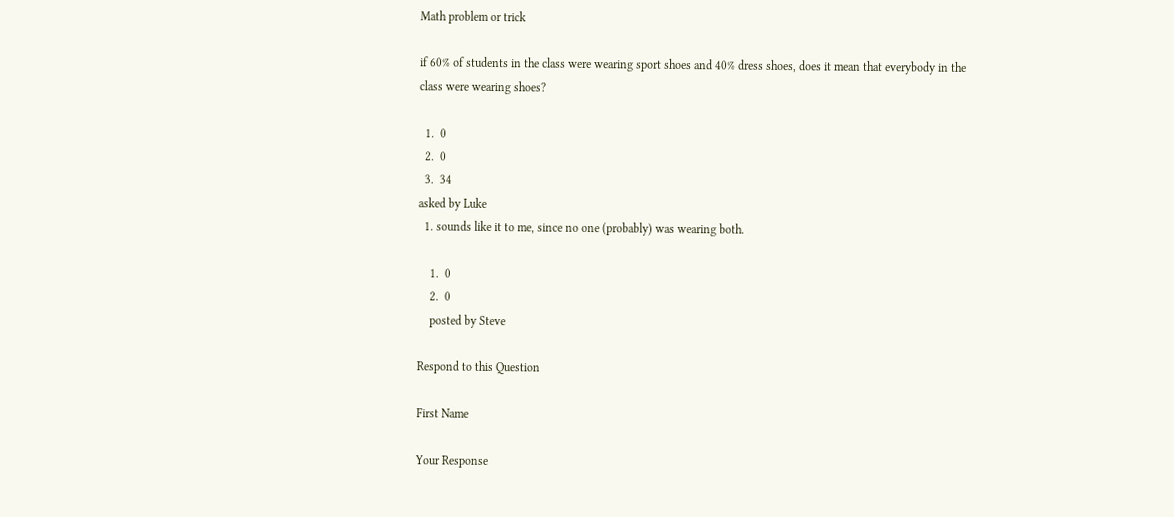Math problem or trick

if 60% of students in the class were wearing sport shoes and 40% dress shoes, does it mean that everybody in the class were wearing shoes?

  1.  0
  2.  0
  3.  34
asked by Luke
  1. sounds like it to me, since no one (probably) was wearing both.

    1.  0
    2.  0
    posted by Steve

Respond to this Question

First Name

Your Response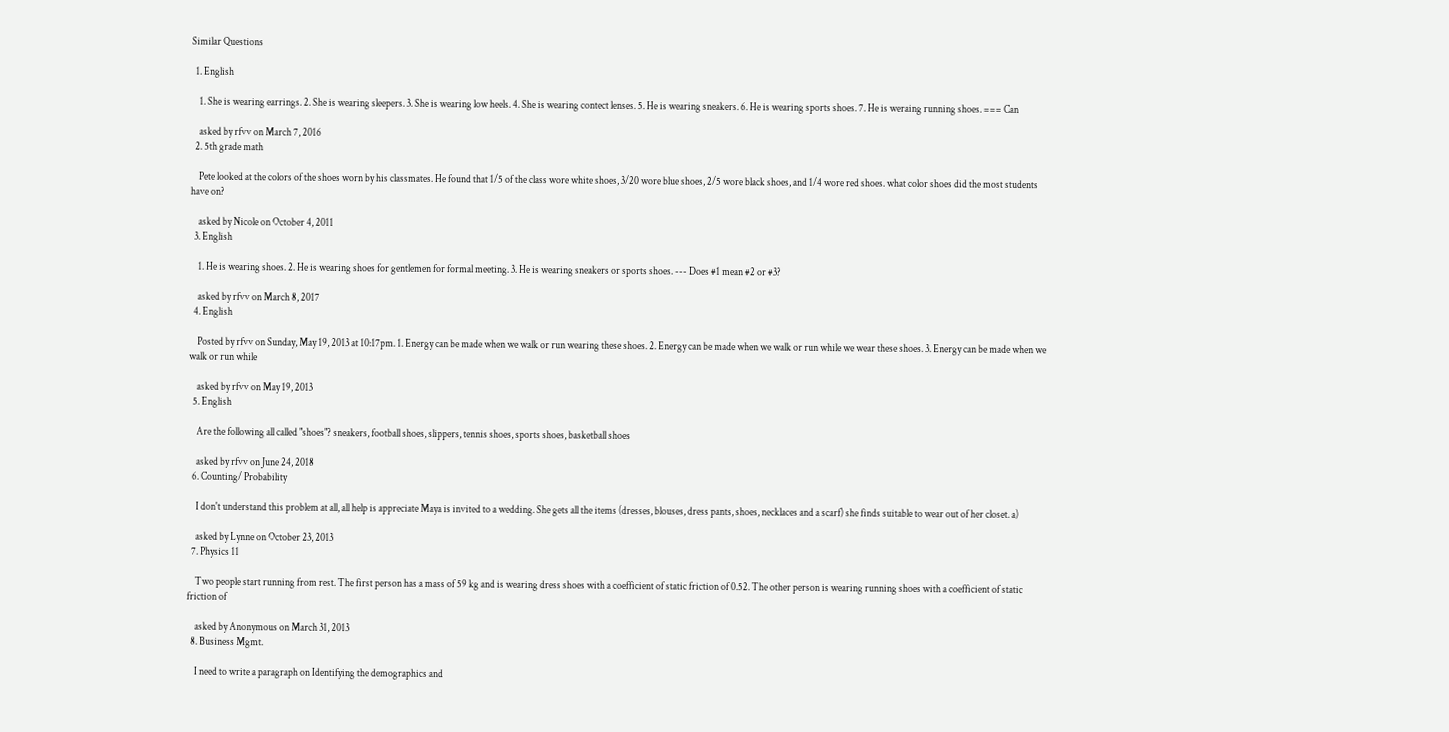Similar Questions

  1. English

    1. She is wearing earrings. 2. She is wearing sleepers. 3. She is wearing low heels. 4. She is wearing contect lenses. 5. He is wearing sneakers. 6. He is wearing sports shoes. 7. He is weraing running shoes. === Can

    asked by rfvv on March 7, 2016
  2. 5th grade math

    Pete looked at the colors of the shoes worn by his classmates. He found that 1/5 of the class wore white shoes, 3/20 wore blue shoes, 2/5 wore black shoes, and 1/4 wore red shoes. what color shoes did the most students have on?

    asked by Nicole on October 4, 2011
  3. English

    1. He is wearing shoes. 2. He is wearing shoes for gentlemen for formal meeting. 3. He is wearing sneakers or sports shoes. --- Does #1 mean #2 or #3?

    asked by rfvv on March 8, 2017
  4. English

    Posted by rfvv on Sunday, May 19, 2013 at 10:17pm. 1. Energy can be made when we walk or run wearing these shoes. 2. Energy can be made when we walk or run while we wear these shoes. 3. Energy can be made when we walk or run while

    asked by rfvv on May 19, 2013
  5. English

    Are the following all called "shoes"? sneakers, football shoes, slippers, tennis shoes, sports shoes, basketball shoes

    asked by rfvv on June 24, 2018
  6. Counting/ Probability

    I don't understand this problem at all, all help is appreciate Maya is invited to a wedding. She gets all the items (dresses, blouses, dress pants, shoes, necklaces and a scarf) she finds suitable to wear out of her closet. a)

    asked by Lynne on October 23, 2013
  7. Physics 11

    Two people start running from rest. The first person has a mass of 59 kg and is wearing dress shoes with a coefficient of static friction of 0.52. The other person is wearing running shoes with a coefficient of static friction of

    asked by Anonymous on March 31, 2013
  8. Business Mgmt.

    I need to write a paragraph on Identifying the demographics and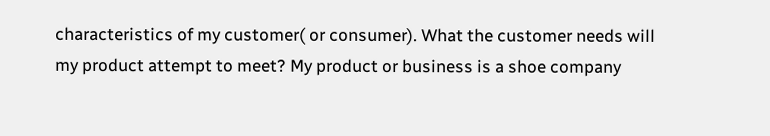characteristics of my customer( or consumer). What the customer needs will my product attempt to meet? My product or business is a shoe company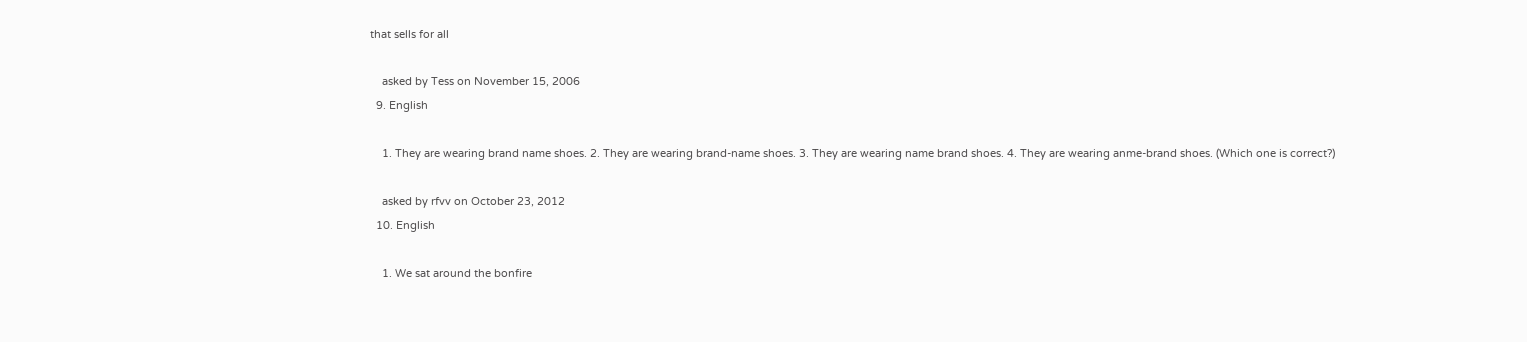that sells for all

    asked by Tess on November 15, 2006
  9. English

    1. They are wearing brand name shoes. 2. They are wearing brand-name shoes. 3. They are wearing name brand shoes. 4. They are wearing anme-brand shoes. (Which one is correct?)

    asked by rfvv on October 23, 2012
  10. English

    1. We sat around the bonfire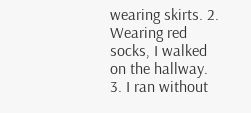wearing skirts. 2. Wearing red socks, I walked on the hallway. 3. I ran without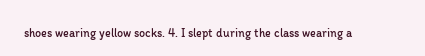shoes wearing yellow socks. 4. I slept during the class wearing a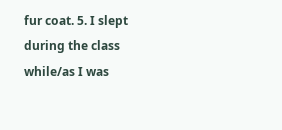fur coat. 5. I slept during the class while/as I was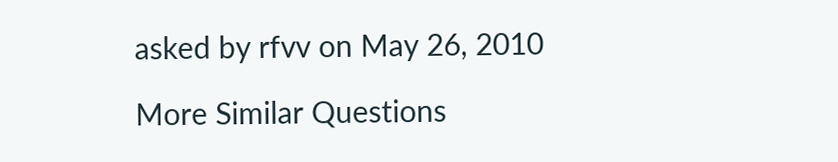asked by rfvv on May 26, 2010

More Similar Questions